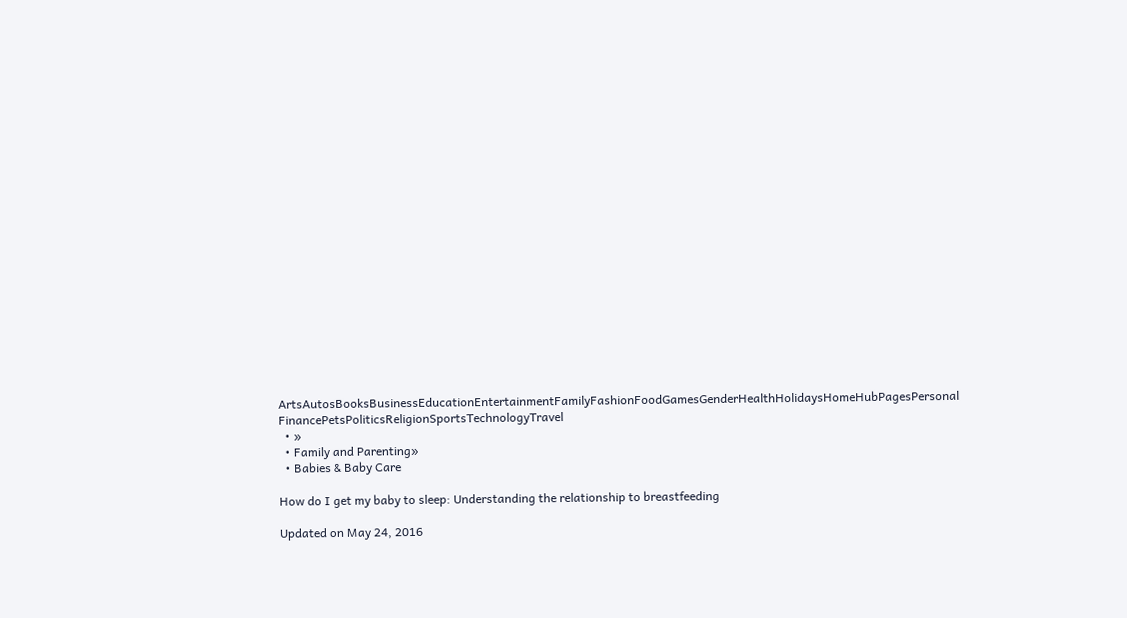ArtsAutosBooksBusinessEducationEntertainmentFamilyFashionFoodGamesGenderHealthHolidaysHomeHubPagesPersonal FinancePetsPoliticsReligionSportsTechnologyTravel
  • »
  • Family and Parenting»
  • Babies & Baby Care

How do I get my baby to sleep: Understanding the relationship to breastfeeding

Updated on May 24, 2016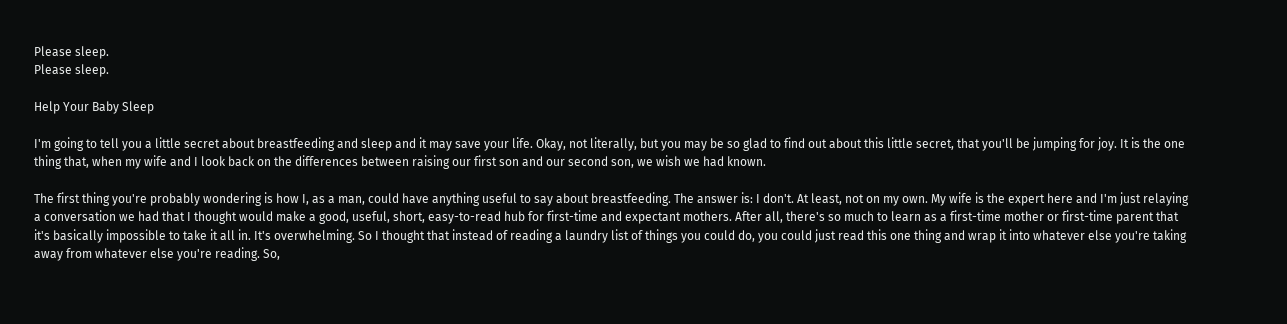Please sleep.
Please sleep.

Help Your Baby Sleep

I'm going to tell you a little secret about breastfeeding and sleep and it may save your life. Okay, not literally, but you may be so glad to find out about this little secret, that you'll be jumping for joy. It is the one thing that, when my wife and I look back on the differences between raising our first son and our second son, we wish we had known.

The first thing you're probably wondering is how I, as a man, could have anything useful to say about breastfeeding. The answer is: I don't. At least, not on my own. My wife is the expert here and I'm just relaying a conversation we had that I thought would make a good, useful, short, easy-to-read hub for first-time and expectant mothers. After all, there's so much to learn as a first-time mother or first-time parent that it's basically impossible to take it all in. It's overwhelming. So I thought that instead of reading a laundry list of things you could do, you could just read this one thing and wrap it into whatever else you're taking away from whatever else you're reading. So,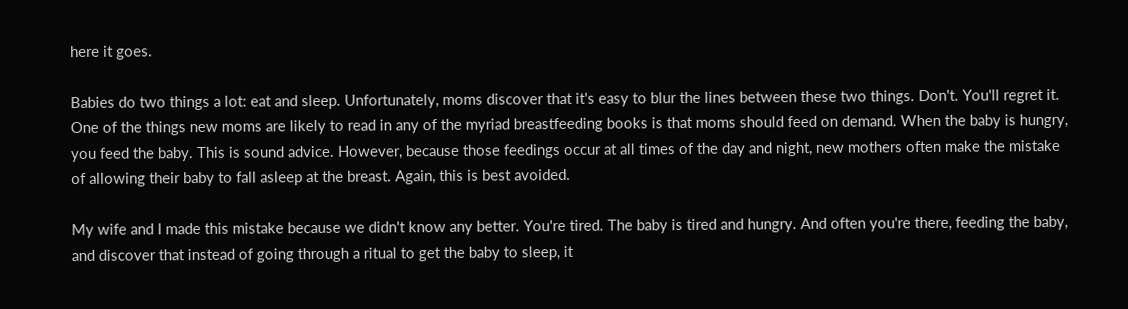here it goes.

Babies do two things a lot: eat and sleep. Unfortunately, moms discover that it's easy to blur the lines between these two things. Don't. You'll regret it. One of the things new moms are likely to read in any of the myriad breastfeeding books is that moms should feed on demand. When the baby is hungry, you feed the baby. This is sound advice. However, because those feedings occur at all times of the day and night, new mothers often make the mistake of allowing their baby to fall asleep at the breast. Again, this is best avoided.

My wife and I made this mistake because we didn't know any better. You're tired. The baby is tired and hungry. And often you're there, feeding the baby, and discover that instead of going through a ritual to get the baby to sleep, it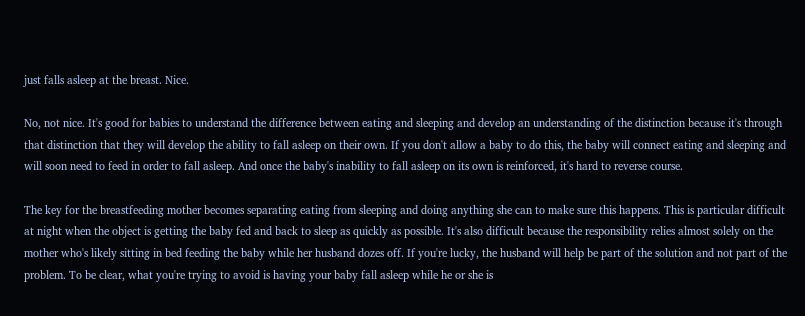just falls asleep at the breast. Nice.

No, not nice. It's good for babies to understand the difference between eating and sleeping and develop an understanding of the distinction because it's through that distinction that they will develop the ability to fall asleep on their own. If you don't allow a baby to do this, the baby will connect eating and sleeping and will soon need to feed in order to fall asleep. And once the baby's inability to fall asleep on its own is reinforced, it's hard to reverse course.

The key for the breastfeeding mother becomes separating eating from sleeping and doing anything she can to make sure this happens. This is particular difficult at night when the object is getting the baby fed and back to sleep as quickly as possible. It's also difficult because the responsibility relies almost solely on the mother who's likely sitting in bed feeding the baby while her husband dozes off. If you're lucky, the husband will help be part of the solution and not part of the problem. To be clear, what you're trying to avoid is having your baby fall asleep while he or she is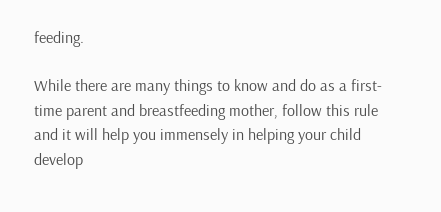feeding.

While there are many things to know and do as a first-time parent and breastfeeding mother, follow this rule and it will help you immensely in helping your child develop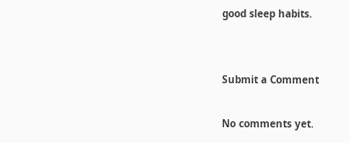good sleep habits.


Submit a Comment

No comments yet.